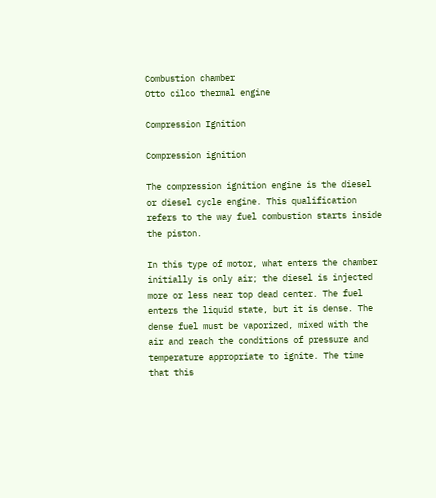Combustion chamber
Otto cilco thermal engine

Compression Ignition

Compression ignition

The compression ignition engine is the diesel or diesel cycle engine. This qualification refers to the way fuel combustion starts inside the piston.

In this type of motor, what enters the chamber initially is only air; the diesel is injected more or less near top dead center. The fuel enters the liquid state, but it is dense. The dense fuel must be vaporized, mixed with the air and reach the conditions of pressure and temperature appropriate to ignite. The time that this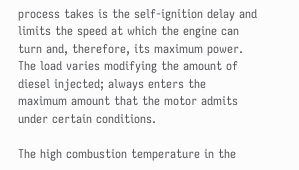process takes is the self-ignition delay and limits the speed at which the engine can turn and, therefore, its maximum power. The load varies modifying the amount of diesel injected; always enters the maximum amount that the motor admits under certain conditions.

The high combustion temperature in the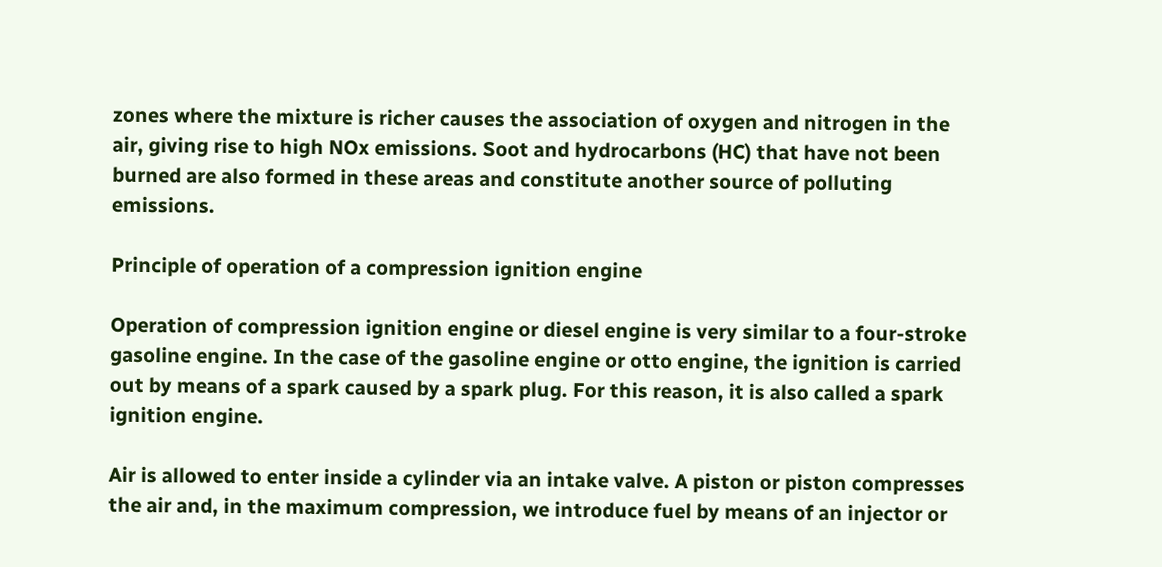zones where the mixture is richer causes the association of oxygen and nitrogen in the air, giving rise to high NOx emissions. Soot and hydrocarbons (HC) that have not been burned are also formed in these areas and constitute another source of polluting emissions.

Principle of operation of a compression ignition engine

Operation of compression ignition engine or diesel engine is very similar to a four-stroke gasoline engine. In the case of the gasoline engine or otto engine, the ignition is carried out by means of a spark caused by a spark plug. For this reason, it is also called a spark ignition engine.

Air is allowed to enter inside a cylinder via an intake valve. A piston or piston compresses the air and, in the maximum compression, we introduce fuel by means of an injector or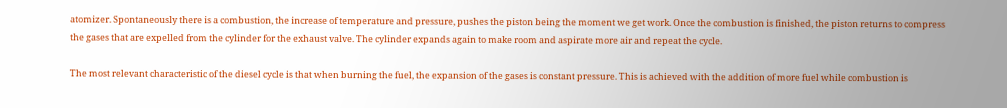atomizer. Spontaneously there is a combustion, the increase of temperature and pressure, pushes the piston being the moment we get work. Once the combustion is finished, the piston returns to compress the gases that are expelled from the cylinder for the exhaust valve. The cylinder expands again to make room and aspirate more air and repeat the cycle.

The most relevant characteristic of the diesel cycle is that when burning the fuel, the expansion of the gases is constant pressure. This is achieved with the addition of more fuel while combustion is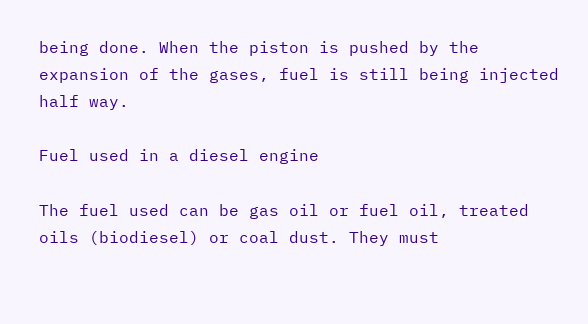being done. When the piston is pushed by the expansion of the gases, fuel is still being injected half way.

Fuel used in a diesel engine

The fuel used can be gas oil or fuel oil, treated oils (biodiesel) or coal dust. They must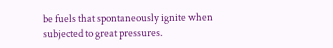be fuels that spontaneously ignite when subjected to great pressures.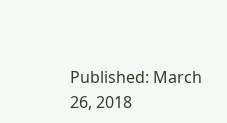Published: March 26, 2018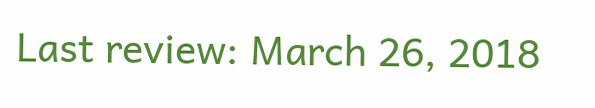Last review: March 26, 2018